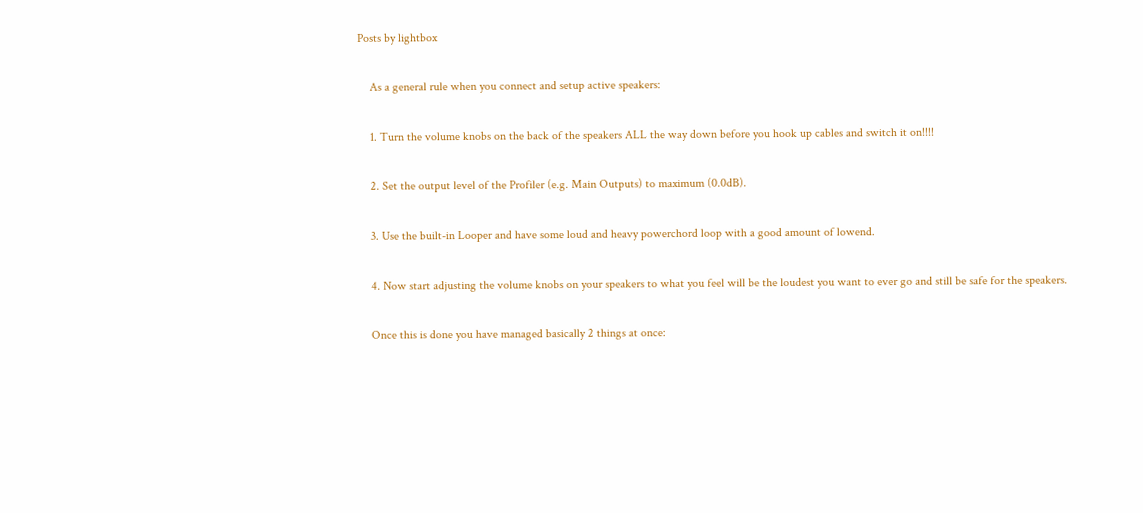Posts by lightbox

    As a general rule when you connect and setup active speakers:

    1. Turn the volume knobs on the back of the speakers ALL the way down before you hook up cables and switch it on!!!!

    2. Set the output level of the Profiler (e.g. Main Outputs) to maximum (0.0dB).

    3. Use the built-in Looper and have some loud and heavy powerchord loop with a good amount of lowend.

    4. Now start adjusting the volume knobs on your speakers to what you feel will be the loudest you want to ever go and still be safe for the speakers.

    Once this is done you have managed basically 2 things at once: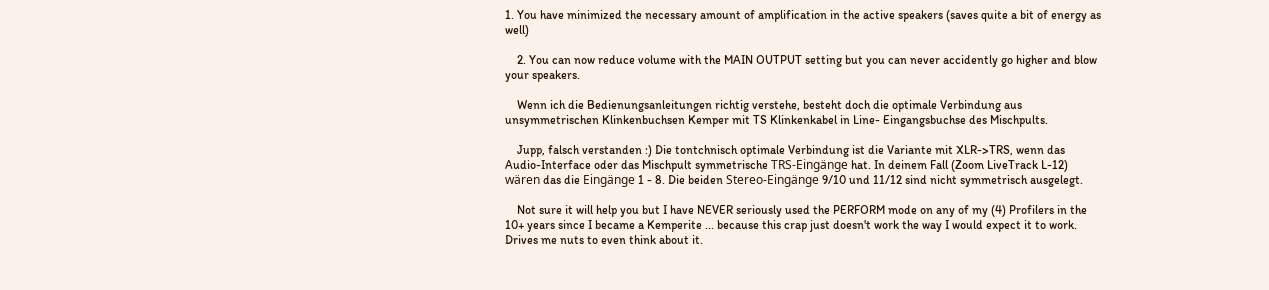1. You have minimized the necessary amount of amplification in the active speakers (saves quite a bit of energy as well)

    2. You can now reduce volume with the MAIN OUTPUT setting but you can never accidently go higher and blow your speakers.

    Wenn ich die Bedienungsanleitungen richtig verstehe, besteht doch die optimale Verbindung aus unsymmetrischen Klinkenbuchsen Kemper mit TS Klinkenkabel in Line- Eingangsbuchse des Mischpults.

    Jupp, falsch verstanden :) Die tontchnisch optimale Verbindung ist die Variante mit XLR->TRS, wenn das Audio-Interface oder das Mischpult symmetrische TRS-Eingänge hat. In deinem Fall (Zoom LiveTrack L-12) wären das die Eingänge 1 - 8. Die beiden Stereo-Eingänge 9/10 und 11/12 sind nicht symmetrisch ausgelegt.

    Not sure it will help you but I have NEVER seriously used the PERFORM mode on any of my (4) Profilers in the 10+ years since I became a Kemperite ... because this crap just doesn't work the way I would expect it to work. Drives me nuts to even think about it.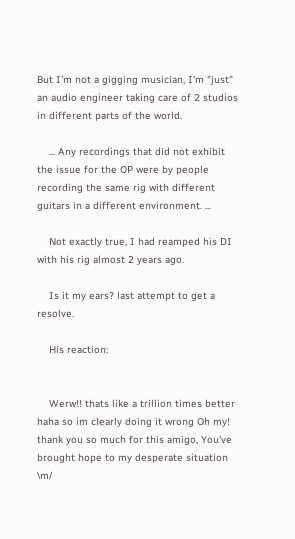But I'm not a gigging musician, I'm "just" an audio engineer taking care of 2 studios in different parts of the world.

    ... Any recordings that did not exhibit the issue for the OP were by people recording the same rig with different guitars in a different environment. ...

    Not exactly true, I had reamped his DI with his rig almost 2 years ago.

    Is it my ears? last attempt to get a resolve.

    His reaction:


    Werw!! thats like a trillion times better haha so im clearly doing it wrong Oh my! thank you so much for this amigo, You've brought hope to my desperate situation \m/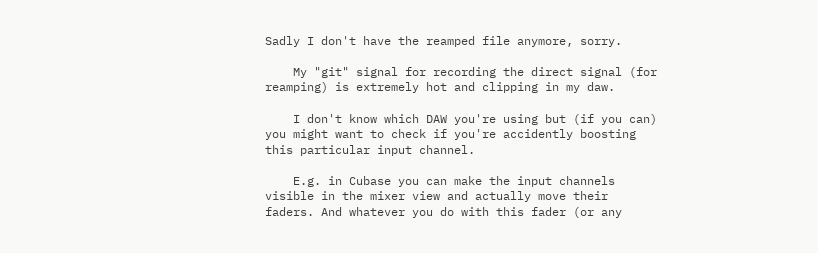Sadly I don't have the reamped file anymore, sorry.

    My "git" signal for recording the direct signal (for reamping) is extremely hot and clipping in my daw.

    I don't know which DAW you're using but (if you can) you might want to check if you're accidently boosting this particular input channel.

    E.g. in Cubase you can make the input channels visible in the mixer view and actually move their faders. And whatever you do with this fader (or any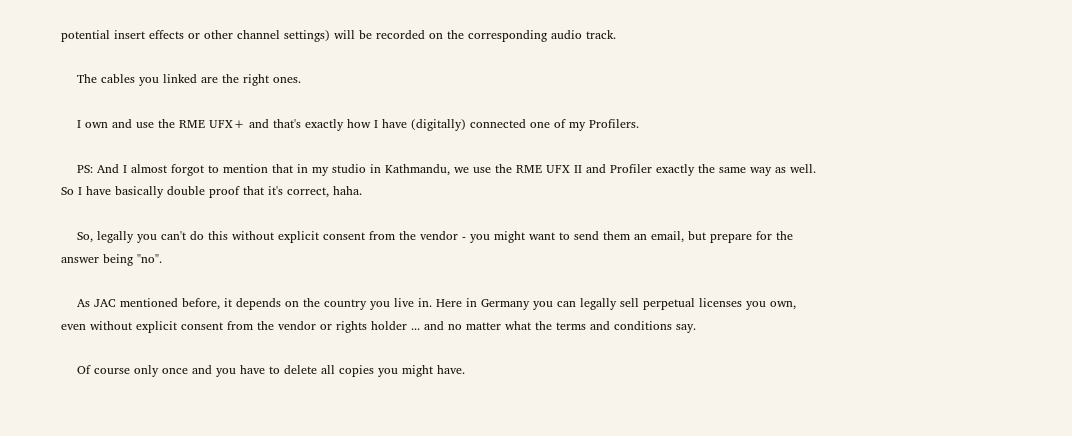potential insert effects or other channel settings) will be recorded on the corresponding audio track.

    The cables you linked are the right ones.

    I own and use the RME UFX+ and that's exactly how I have (digitally) connected one of my Profilers.

    PS: And I almost forgot to mention that in my studio in Kathmandu, we use the RME UFX II and Profiler exactly the same way as well. So I have basically double proof that it's correct, haha.

    So, legally you can't do this without explicit consent from the vendor - you might want to send them an email, but prepare for the answer being "no".

    As JAC mentioned before, it depends on the country you live in. Here in Germany you can legally sell perpetual licenses you own, even without explicit consent from the vendor or rights holder ... and no matter what the terms and conditions say.

    Of course only once and you have to delete all copies you might have.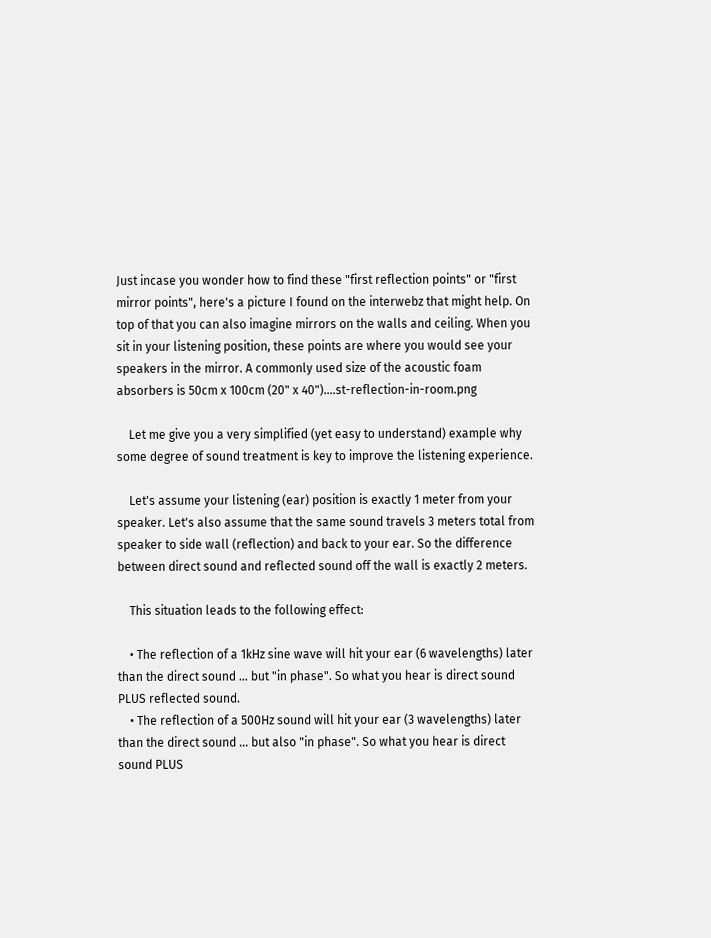Just incase you wonder how to find these "first reflection points" or "first mirror points", here's a picture I found on the interwebz that might help. On top of that you can also imagine mirrors on the walls and ceiling. When you sit in your listening position, these points are where you would see your speakers in the mirror. A commonly used size of the acoustic foam absorbers is 50cm x 100cm (20" x 40").…st-reflection-in-room.png

    Let me give you a very simplified (yet easy to understand) example why some degree of sound treatment is key to improve the listening experience.

    Let's assume your listening (ear) position is exactly 1 meter from your speaker. Let's also assume that the same sound travels 3 meters total from speaker to side wall (reflection) and back to your ear. So the difference between direct sound and reflected sound off the wall is exactly 2 meters.

    This situation leads to the following effect:

    • The reflection of a 1kHz sine wave will hit your ear (6 wavelengths) later than the direct sound ... but "in phase". So what you hear is direct sound PLUS reflected sound.
    • The reflection of a 500Hz sound will hit your ear (3 wavelengths) later than the direct sound ... but also "in phase". So what you hear is direct sound PLUS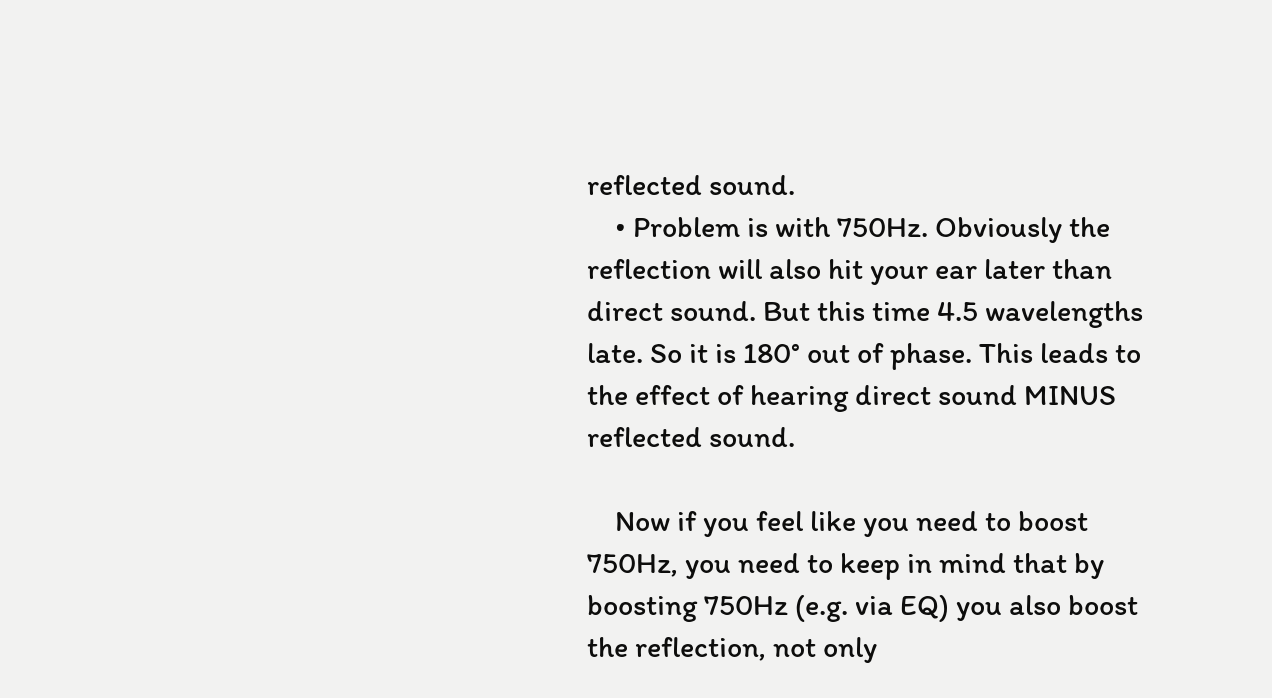reflected sound.
    • Problem is with 750Hz. Obviously the reflection will also hit your ear later than direct sound. But this time 4.5 wavelengths late. So it is 180° out of phase. This leads to the effect of hearing direct sound MINUS reflected sound.

    Now if you feel like you need to boost 750Hz, you need to keep in mind that by boosting 750Hz (e.g. via EQ) you also boost the reflection, not only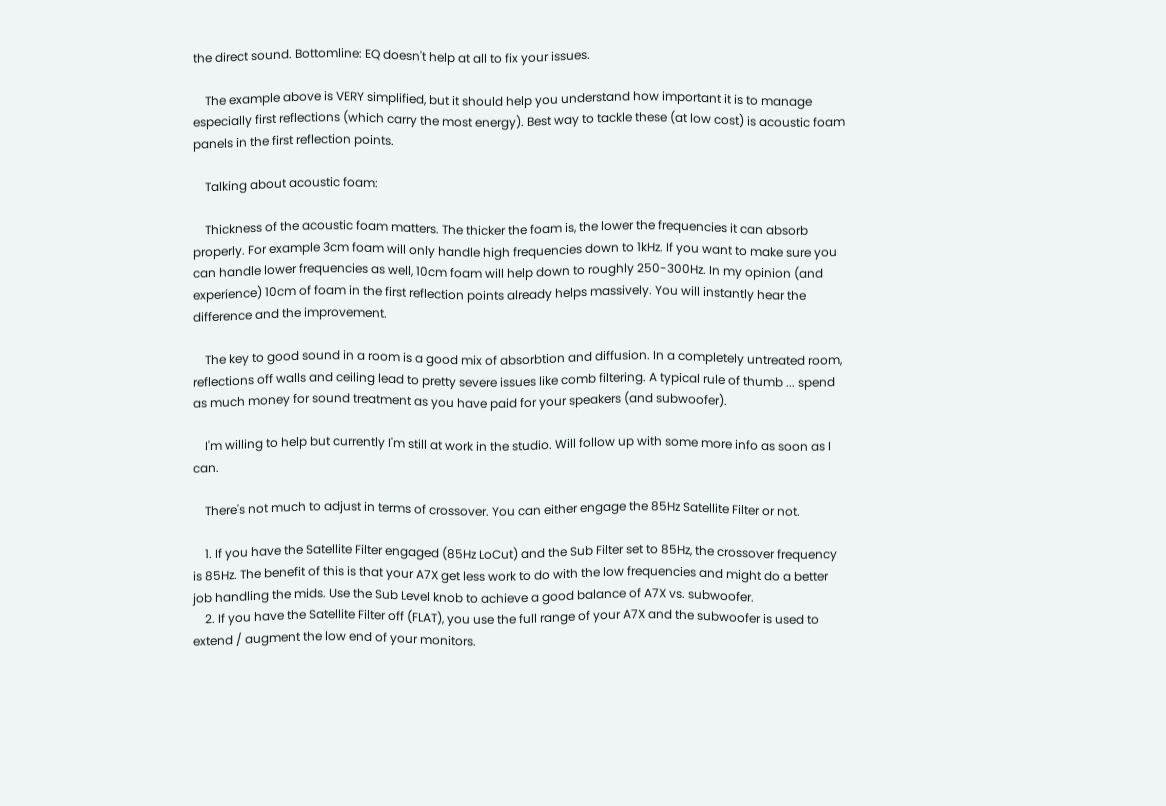the direct sound. Bottomline: EQ doesn't help at all to fix your issues.

    The example above is VERY simplified, but it should help you understand how important it is to manage especially first reflections (which carry the most energy). Best way to tackle these (at low cost) is acoustic foam panels in the first reflection points.

    Talking about acoustic foam:

    Thickness of the acoustic foam matters. The thicker the foam is, the lower the frequencies it can absorb properly. For example 3cm foam will only handle high frequencies down to 1kHz. If you want to make sure you can handle lower frequencies as well, 10cm foam will help down to roughly 250-300Hz. In my opinion (and experience) 10cm of foam in the first reflection points already helps massively. You will instantly hear the difference and the improvement.

    The key to good sound in a room is a good mix of absorbtion and diffusion. In a completely untreated room, reflections off walls and ceiling lead to pretty severe issues like comb filtering. A typical rule of thumb ... spend as much money for sound treatment as you have paid for your speakers (and subwoofer).

    I'm willing to help but currently I'm still at work in the studio. Will follow up with some more info as soon as I can.

    There's not much to adjust in terms of crossover. You can either engage the 85Hz Satellite Filter or not.

    1. If you have the Satellite Filter engaged (85Hz LoCut) and the Sub Filter set to 85Hz, the crossover frequency is 85Hz. The benefit of this is that your A7X get less work to do with the low frequencies and might do a better job handling the mids. Use the Sub Level knob to achieve a good balance of A7X vs. subwoofer.
    2. If you have the Satellite Filter off (FLAT), you use the full range of your A7X and the subwoofer is used to extend / augment the low end of your monitors.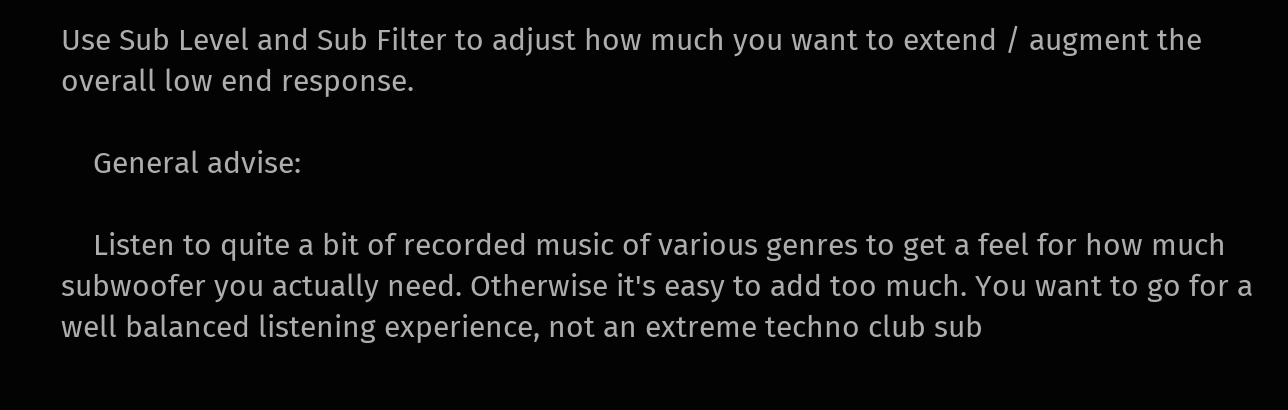Use Sub Level and Sub Filter to adjust how much you want to extend / augment the overall low end response.

    General advise:

    Listen to quite a bit of recorded music of various genres to get a feel for how much subwoofer you actually need. Otherwise it's easy to add too much. You want to go for a well balanced listening experience, not an extreme techno club sub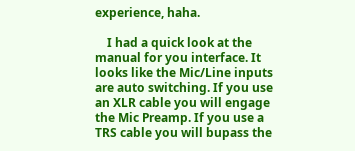experience, haha.

    I had a quick look at the manual for you interface. It looks like the Mic/Line inputs are auto switching. If you use an XLR cable you will engage the Mic Preamp. If you use a TRS cable you will bupass the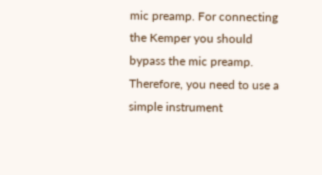mic preamp. For connecting the Kemper you should bypass the mic preamp. Therefore, you need to use a simple instrument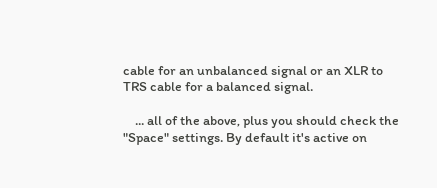cable for an unbalanced signal or an XLR to TRS cable for a balanced signal.

    ... all of the above, plus you should check the "Space" settings. By default it's active on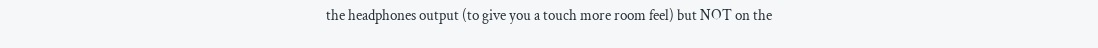the headphones output (to give you a touch more room feel) but NOT on the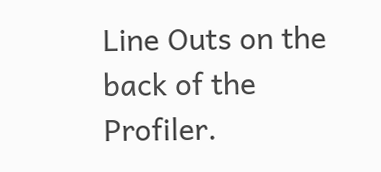Line Outs on the back of the Profiler.